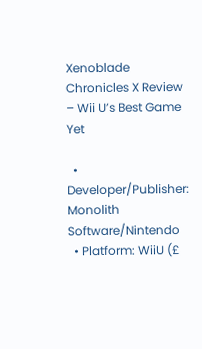Xenoblade Chronicles X Review – Wii U’s Best Game Yet

  • Developer/Publisher: Monolith Software/Nintendo
  • Platform: WiiU (£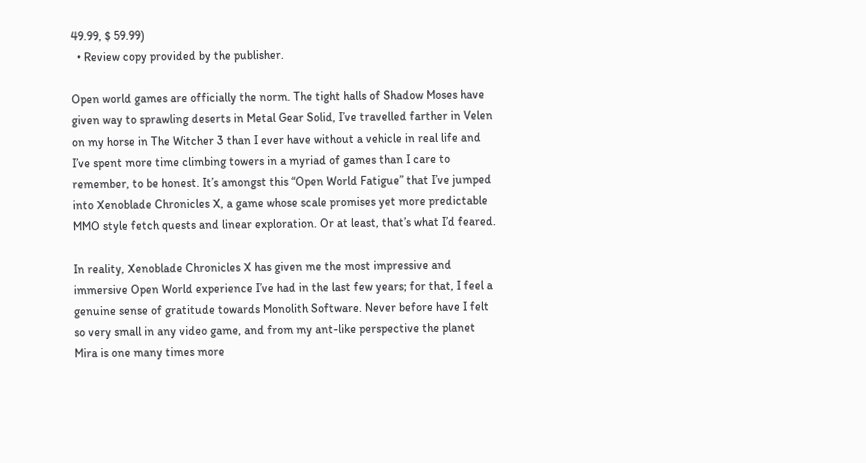49.99, $ 59.99)
  • Review copy provided by the publisher.

Open world games are officially the norm. The tight halls of Shadow Moses have given way to sprawling deserts in Metal Gear Solid, I’ve travelled farther in Velen on my horse in The Witcher 3 than I ever have without a vehicle in real life and I’ve spent more time climbing towers in a myriad of games than I care to remember, to be honest. It’s amongst this “Open World Fatigue” that I’ve jumped into Xenoblade Chronicles X, a game whose scale promises yet more predictable MMO style fetch quests and linear exploration. Or at least, that’s what I’d feared.

In reality, Xenoblade Chronicles X has given me the most impressive and immersive Open World experience I’ve had in the last few years; for that, I feel a genuine sense of gratitude towards Monolith Software. Never before have I felt so very small in any video game, and from my ant-like perspective the planet Mira is one many times more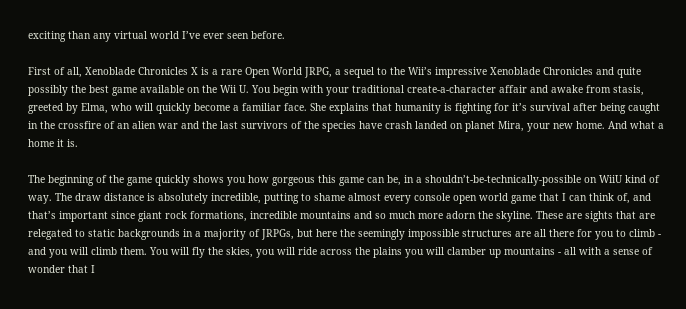exciting than any virtual world I’ve ever seen before.

First of all, Xenoblade Chronicles X is a rare Open World JRPG, a sequel to the Wii’s impressive Xenoblade Chronicles and quite possibly the best game available on the Wii U. You begin with your traditional create-a-character affair and awake from stasis, greeted by Elma, who will quickly become a familiar face. She explains that humanity is fighting for it’s survival after being caught in the crossfire of an alien war and the last survivors of the species have crash landed on planet Mira, your new home. And what a home it is.

The beginning of the game quickly shows you how gorgeous this game can be, in a shouldn’t-be-technically-possible on WiiU kind of way. The draw distance is absolutely incredible, putting to shame almost every console open world game that I can think of, and that’s important since giant rock formations, incredible mountains and so much more adorn the skyline. These are sights that are relegated to static backgrounds in a majority of JRPGs, but here the seemingly impossible structures are all there for you to climb - and you will climb them. You will fly the skies, you will ride across the plains you will clamber up mountains - all with a sense of wonder that I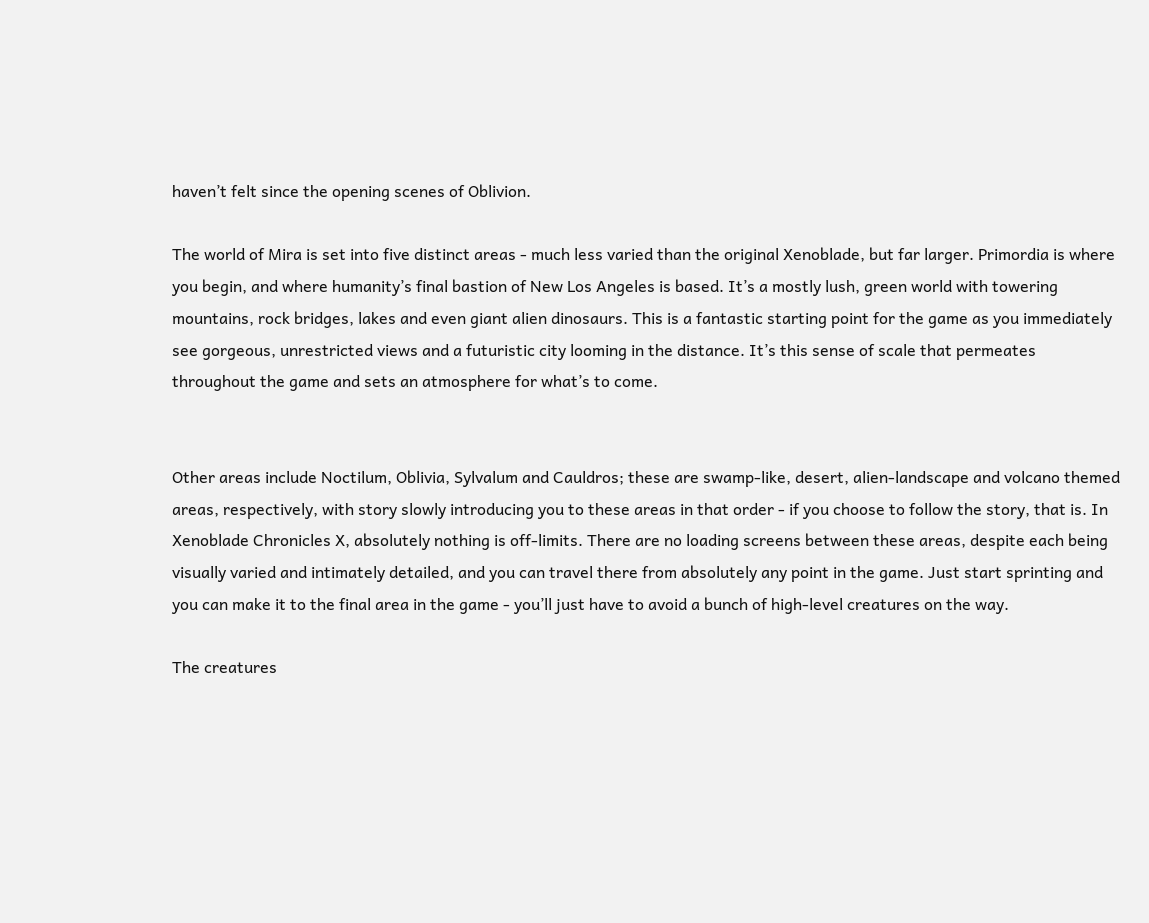haven’t felt since the opening scenes of Oblivion.

The world of Mira is set into five distinct areas - much less varied than the original Xenoblade, but far larger. Primordia is where you begin, and where humanity’s final bastion of New Los Angeles is based. It’s a mostly lush, green world with towering mountains, rock bridges, lakes and even giant alien dinosaurs. This is a fantastic starting point for the game as you immediately see gorgeous, unrestricted views and a futuristic city looming in the distance. It’s this sense of scale that permeates throughout the game and sets an atmosphere for what’s to come.


Other areas include Noctilum, Oblivia, Sylvalum and Cauldros; these are swamp-like, desert, alien-landscape and volcano themed areas, respectively, with story slowly introducing you to these areas in that order - if you choose to follow the story, that is. In Xenoblade Chronicles X, absolutely nothing is off-limits. There are no loading screens between these areas, despite each being visually varied and intimately detailed, and you can travel there from absolutely any point in the game. Just start sprinting and you can make it to the final area in the game - you’ll just have to avoid a bunch of high-level creatures on the way.

The creatures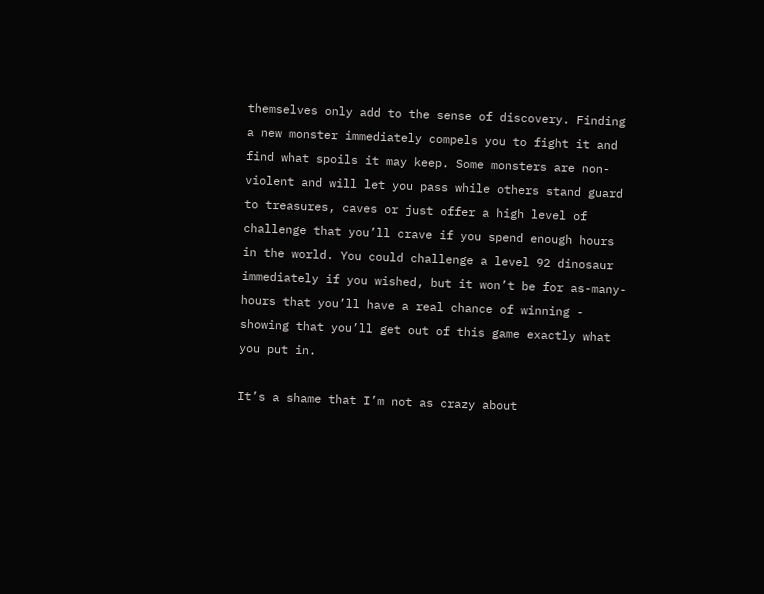themselves only add to the sense of discovery. Finding a new monster immediately compels you to fight it and find what spoils it may keep. Some monsters are non-violent and will let you pass while others stand guard to treasures, caves or just offer a high level of challenge that you’ll crave if you spend enough hours in the world. You could challenge a level 92 dinosaur immediately if you wished, but it won’t be for as-many-hours that you’ll have a real chance of winning - showing that you’ll get out of this game exactly what you put in.

It’s a shame that I’m not as crazy about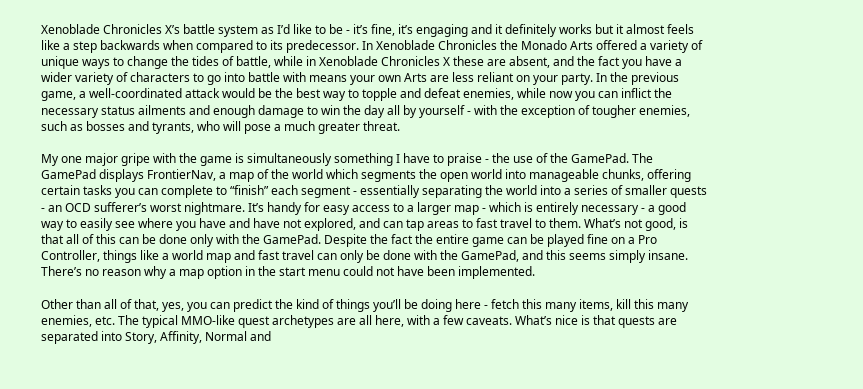Xenoblade Chronicles X’s battle system as I’d like to be - it’s fine, it’s engaging and it definitely works but it almost feels like a step backwards when compared to its predecessor. In Xenoblade Chronicles the Monado Arts offered a variety of unique ways to change the tides of battle, while in Xenoblade Chronicles X these are absent, and the fact you have a wider variety of characters to go into battle with means your own Arts are less reliant on your party. In the previous game, a well-coordinated attack would be the best way to topple and defeat enemies, while now you can inflict the necessary status ailments and enough damage to win the day all by yourself - with the exception of tougher enemies, such as bosses and tyrants, who will pose a much greater threat.

My one major gripe with the game is simultaneously something I have to praise - the use of the GamePad. The GamePad displays FrontierNav, a map of the world which segments the open world into manageable chunks, offering certain tasks you can complete to “finish” each segment - essentially separating the world into a series of smaller quests - an OCD sufferer’s worst nightmare. It’s handy for easy access to a larger map - which is entirely necessary - a good way to easily see where you have and have not explored, and can tap areas to fast travel to them. What’s not good, is that all of this can be done only with the GamePad. Despite the fact the entire game can be played fine on a Pro Controller, things like a world map and fast travel can only be done with the GamePad, and this seems simply insane. There’s no reason why a map option in the start menu could not have been implemented.

Other than all of that, yes, you can predict the kind of things you’ll be doing here - fetch this many items, kill this many enemies, etc. The typical MMO-like quest archetypes are all here, with a few caveats. What’s nice is that quests are separated into Story, Affinity, Normal and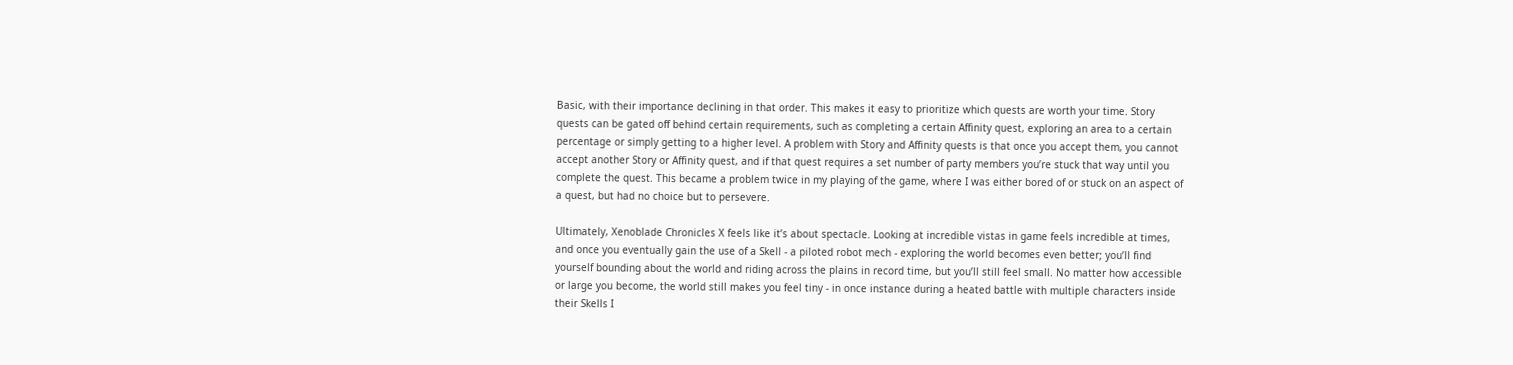Basic, with their importance declining in that order. This makes it easy to prioritize which quests are worth your time. Story quests can be gated off behind certain requirements, such as completing a certain Affinity quest, exploring an area to a certain percentage or simply getting to a higher level. A problem with Story and Affinity quests is that once you accept them, you cannot accept another Story or Affinity quest, and if that quest requires a set number of party members you’re stuck that way until you complete the quest. This became a problem twice in my playing of the game, where I was either bored of or stuck on an aspect of a quest, but had no choice but to persevere.

Ultimately, Xenoblade Chronicles X feels like it’s about spectacle. Looking at incredible vistas in game feels incredible at times, and once you eventually gain the use of a Skell - a piloted robot mech - exploring the world becomes even better; you’ll find yourself bounding about the world and riding across the plains in record time, but you’ll still feel small. No matter how accessible or large you become, the world still makes you feel tiny - in once instance during a heated battle with multiple characters inside their Skells I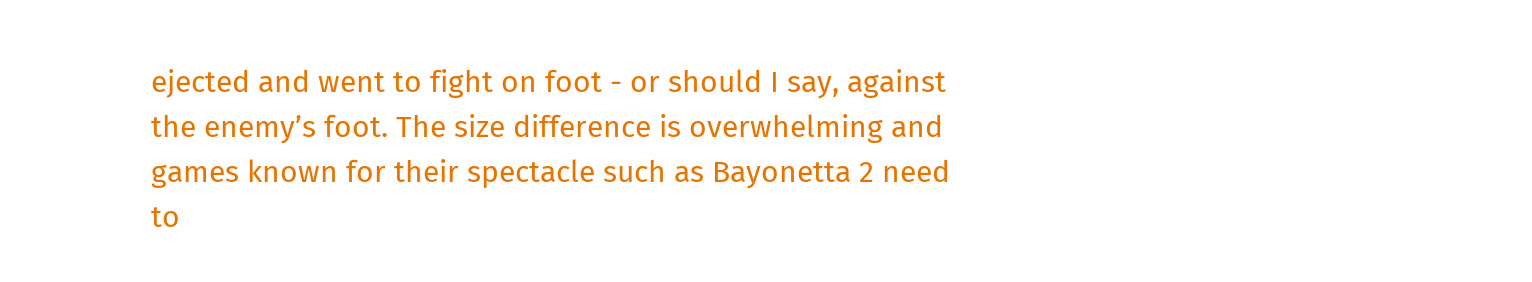ejected and went to fight on foot - or should I say, against the enemy’s foot. The size difference is overwhelming and games known for their spectacle such as Bayonetta 2 need to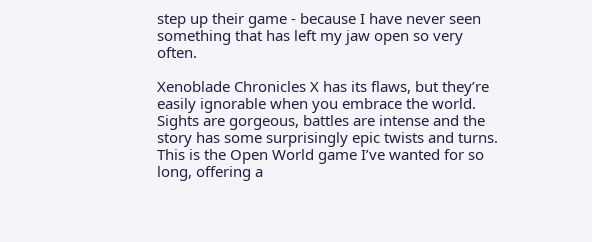step up their game - because I have never seen something that has left my jaw open so very often.

Xenoblade Chronicles X has its flaws, but they’re easily ignorable when you embrace the world. Sights are gorgeous, battles are intense and the story has some surprisingly epic twists and turns. This is the Open World game I’ve wanted for so long, offering a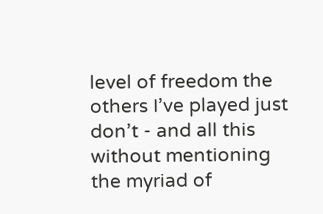level of freedom the others I’ve played just don’t - and all this without mentioning the myriad of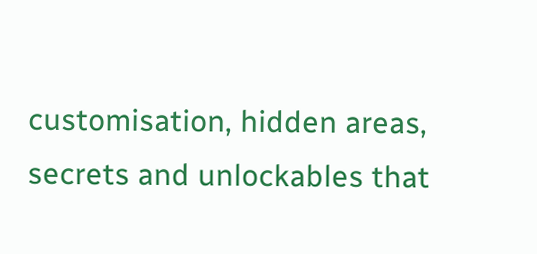customisation, hidden areas, secrets and unlockables that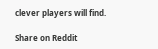clever players will find.

Share on Reddit